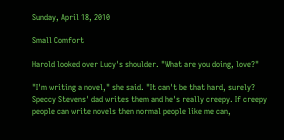Sunday, April 18, 2010

Small Comfort

Harold looked over Lucy's shoulder. "What are you doing, love?"

"I'm writing a novel," she said. "It can't be that hard, surely? Speccy Stevens' dad writes them and he's really creepy. If creepy people can write novels then normal people like me can,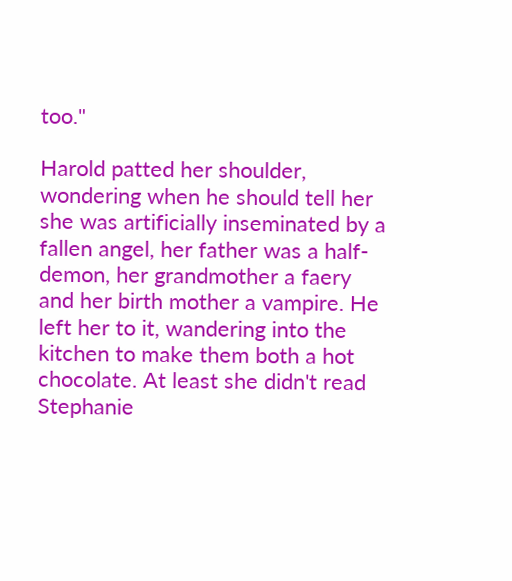too."

Harold patted her shoulder, wondering when he should tell her she was artificially inseminated by a fallen angel, her father was a half-demon, her grandmother a faery and her birth mother a vampire. He left her to it, wandering into the kitchen to make them both a hot chocolate. At least she didn't read Stephanie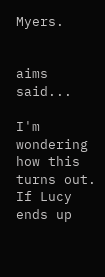Myers.


aims said...

I'm wondering how this turns out. If Lucy ends up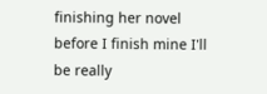finishing her novel before I finish mine I'll be really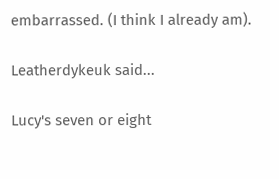embarrassed. (I think I already am).

Leatherdykeuk said...

Lucy's seven or eight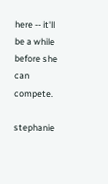here -- it'll be a while before she can compete.

stephanie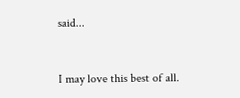said...


I may love this best of all.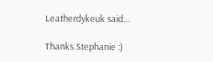Leatherdykeuk said...

Thanks Stephanie :)